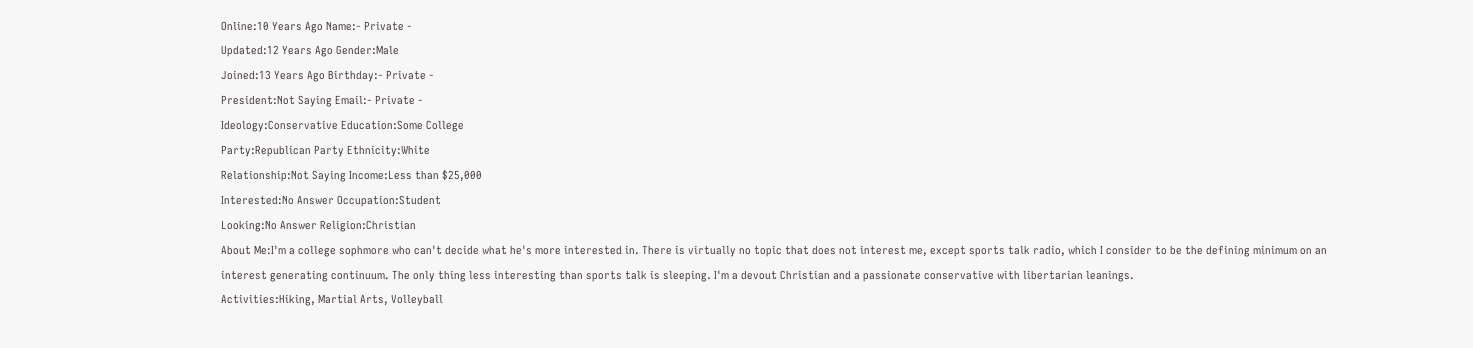Online:10 Years Ago Name:- Private -
Updated:12 Years Ago Gender:Male
Joined:13 Years Ago Birthday:- Private -
President:Not Saying Email:- Private -
Ideology:Conservative Education:Some College
Party:Republican Party Ethnicity:White
Relationship:Not Saying Income:Less than $25,000
Interested:No Answer Occupation:Student
Looking:No Answer Religion:Christian
About Me:I'm a college sophmore who can't decide what he's more interested in. There is virtually no topic that does not interest me, except sports talk radio, which I consider to be the defining minimum on an interest generating continuum. The only thing less interesting than sports talk is sleeping. I'm a devout Christian and a passionate conservative with libertarian leanings.
Activities:Hiking, Martial Arts, Volleyball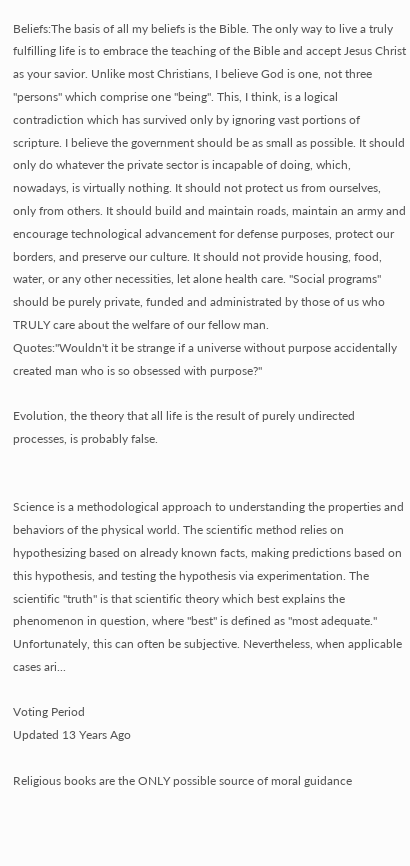Beliefs:The basis of all my beliefs is the Bible. The only way to live a truly fulfilling life is to embrace the teaching of the Bible and accept Jesus Christ as your savior. Unlike most Christians, I believe God is one, not three "persons" which comprise one "being". This, I think, is a logical contradiction which has survived only by ignoring vast portions of scripture. I believe the government should be as small as possible. It should only do whatever the private sector is incapable of doing, which, nowadays, is virtually nothing. It should not protect us from ourselves, only from others. It should build and maintain roads, maintain an army and encourage technological advancement for defense purposes, protect our borders, and preserve our culture. It should not provide housing, food, water, or any other necessities, let alone health care. "Social programs" should be purely private, funded and administrated by those of us who TRULY care about the welfare of our fellow man.
Quotes:"Wouldn't it be strange if a universe without purpose accidentally created man who is so obsessed with purpose?"

Evolution, the theory that all life is the result of purely undirected processes, is probably false.


Science is a methodological approach to understanding the properties and behaviors of the physical world. The scientific method relies on hypothesizing based on already known facts, making predictions based on this hypothesis, and testing the hypothesis via experimentation. The scientific "truth" is that scientific theory which best explains the phenomenon in question, where "best" is defined as "most adequate." Unfortunately, this can often be subjective. Nevertheless, when applicable cases ari...

Voting Period
Updated 13 Years Ago

Religious books are the ONLY possible source of moral guidance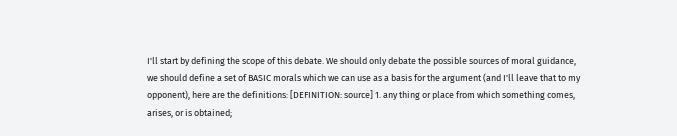I'll start by defining the scope of this debate. We should only debate the possible sources of moral guidance, we should define a set of BASIC morals which we can use as a basis for the argument (and I'll leave that to my opponent), here are the definitions: [DEFINITION: source] 1. any thing or place from which something comes, arises, or is obtained;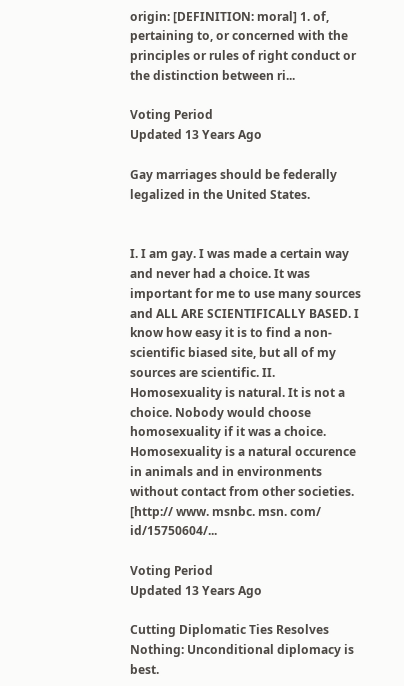origin: [DEFINITION: moral] 1. of, pertaining to, or concerned with the principles or rules of right conduct or the distinction between ri...

Voting Period
Updated 13 Years Ago

Gay marriages should be federally legalized in the United States.


I. I am gay. I was made a certain way and never had a choice. It was important for me to use many sources and ALL ARE SCIENTIFICALLY BASED. I know how easy it is to find a non-scientific biased site, but all of my sources are scientific. II. Homosexuality is natural. It is not a choice. Nobody would choose homosexuality if it was a choice. Homosexuality is a natural occurence in animals and in environments without contact from other societies. [http:// www. msnbc. msn. com/ id/15750604/...

Voting Period
Updated 13 Years Ago

Cutting Diplomatic Ties Resolves Nothing: Unconditional diplomacy is best.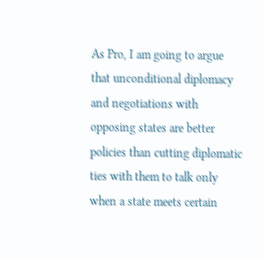As Pro, I am going to argue that unconditional diplomacy and negotiations with opposing states are better policies than cutting diplomatic ties with them to talk only when a state meets certain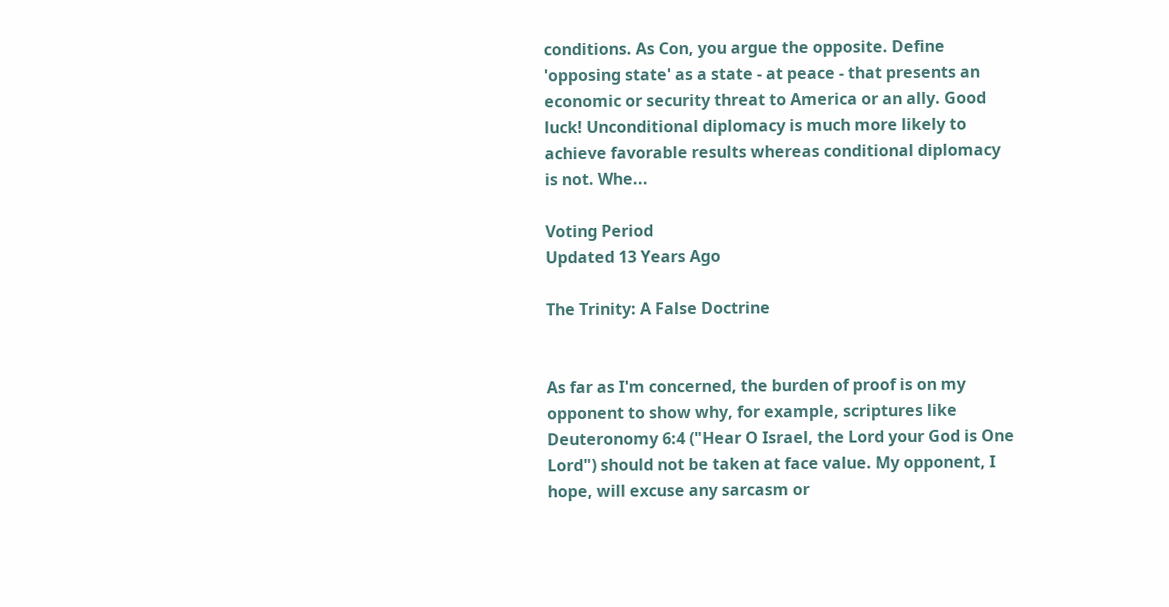conditions. As Con, you argue the opposite. Define 'opposing state' as a state - at peace - that presents an economic or security threat to America or an ally. Good luck! Unconditional diplomacy is much more likely to achieve favorable results whereas conditional diplomacy is not. Whe...

Voting Period
Updated 13 Years Ago

The Trinity: A False Doctrine


As far as I'm concerned, the burden of proof is on my opponent to show why, for example, scriptures like Deuteronomy 6:4 ("Hear O Israel, the Lord your God is One Lord") should not be taken at face value. My opponent, I hope, will excuse any sarcasm or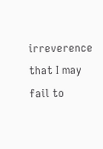irreverence that I may fail to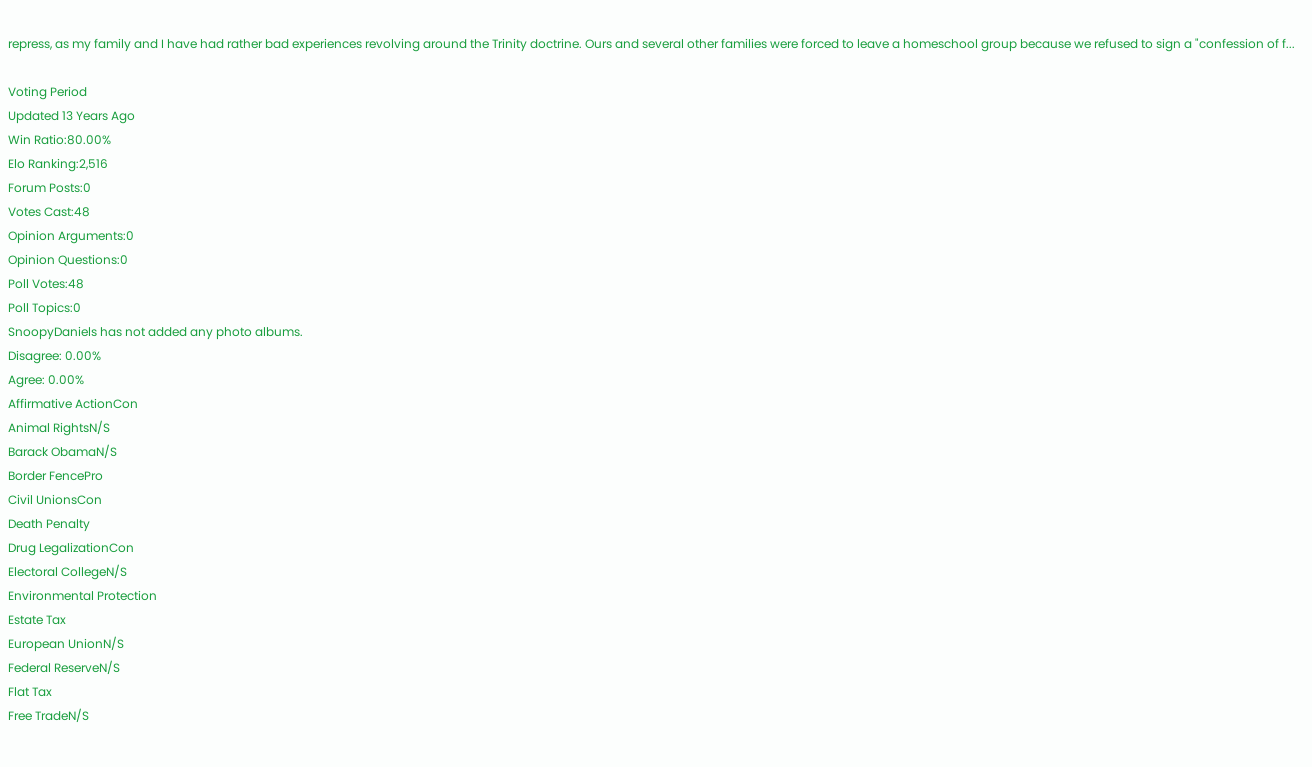repress, as my family and I have had rather bad experiences revolving around the Trinity doctrine. Ours and several other families were forced to leave a homeschool group because we refused to sign a "confession of f...

Voting Period
Updated 13 Years Ago
Win Ratio:80.00%
Elo Ranking:2,516
Forum Posts:0
Votes Cast:48
Opinion Arguments:0
Opinion Questions:0
Poll Votes:48
Poll Topics:0
SnoopyDaniels has not added any photo albums.
Disagree: 0.00%
Agree: 0.00%
Affirmative ActionCon
Animal RightsN/S
Barack ObamaN/S
Border FencePro
Civil UnionsCon
Death Penalty
Drug LegalizationCon
Electoral CollegeN/S
Environmental Protection
Estate Tax
European UnionN/S
Federal ReserveN/S
Flat Tax
Free TradeN/S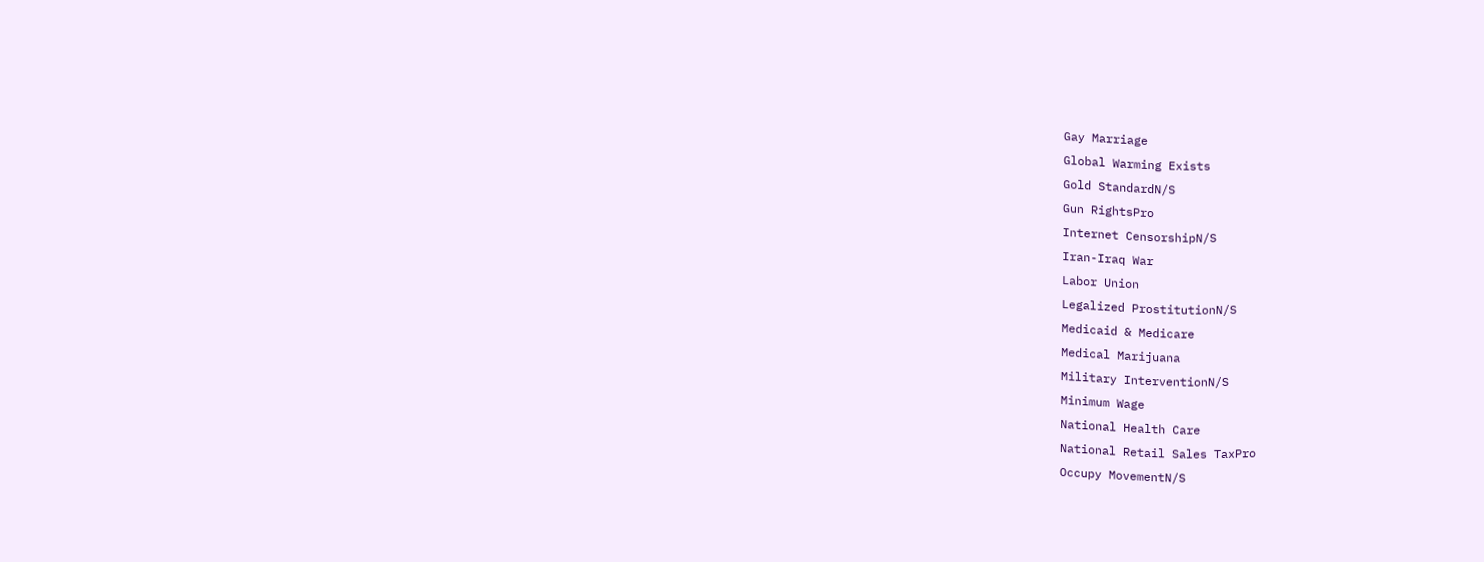Gay Marriage
Global Warming Exists
Gold StandardN/S
Gun RightsPro
Internet CensorshipN/S
Iran-Iraq War
Labor Union
Legalized ProstitutionN/S
Medicaid & Medicare
Medical Marijuana
Military InterventionN/S
Minimum Wage
National Health Care
National Retail Sales TaxPro
Occupy MovementN/S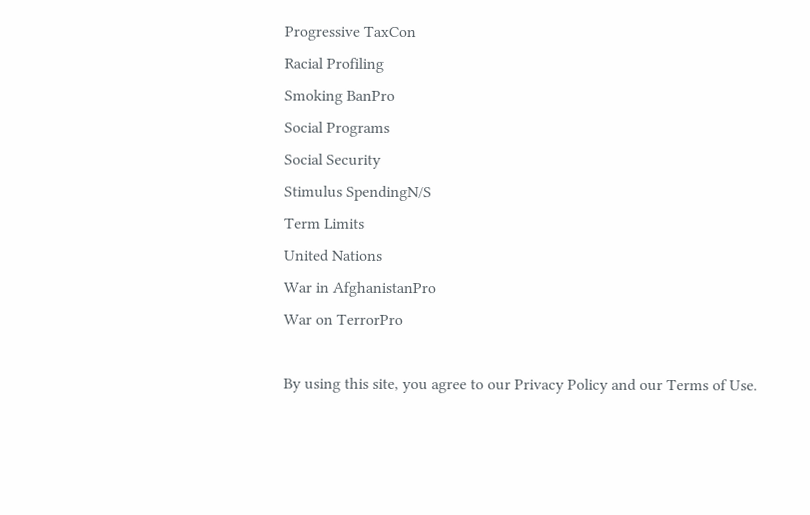Progressive TaxCon
Racial Profiling
Smoking BanPro
Social Programs
Social Security
Stimulus SpendingN/S
Term Limits
United Nations
War in AfghanistanPro
War on TerrorPro

By using this site, you agree to our Privacy Policy and our Terms of Use.